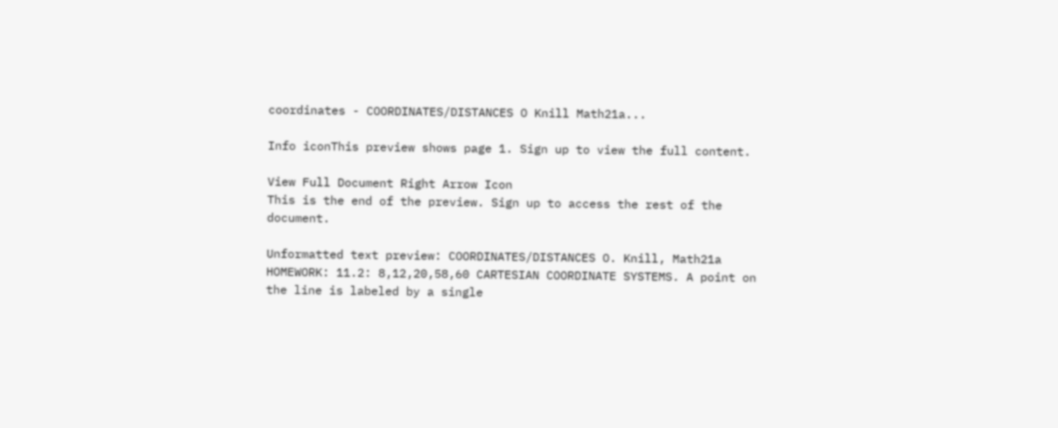coordinates - COORDINATES/DISTANCES O Knill Math21a...

Info iconThis preview shows page 1. Sign up to view the full content.

View Full Document Right Arrow Icon
This is the end of the preview. Sign up to access the rest of the document.

Unformatted text preview: COORDINATES/DISTANCES O. Knill, Math21a HOMEWORK: 11.2: 8,12,20,58,60 CARTESIAN COORDINATE SYSTEMS. A point on the line is labeled by a single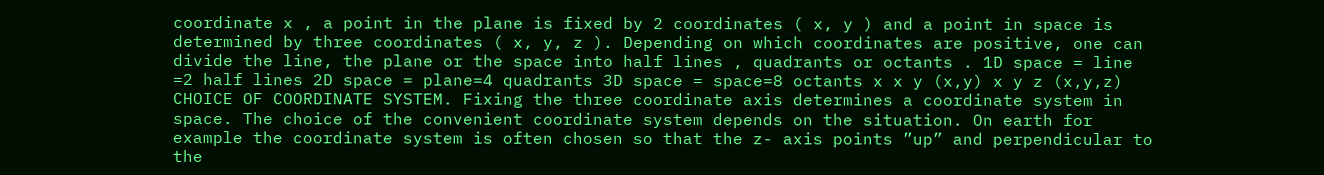coordinate x , a point in the plane is fixed by 2 coordinates ( x, y ) and a point in space is determined by three coordinates ( x, y, z ). Depending on which coordinates are positive, one can divide the line, the plane or the space into half lines , quadrants or octants . 1D space = line =2 half lines 2D space = plane=4 quadrants 3D space = space=8 octants x x y (x,y) x y z (x,y,z) CHOICE OF COORDINATE SYSTEM. Fixing the three coordinate axis determines a coordinate system in space. The choice of the convenient coordinate system depends on the situation. On earth for example the coordinate system is often chosen so that the z- axis points ”up” and perpendicular to the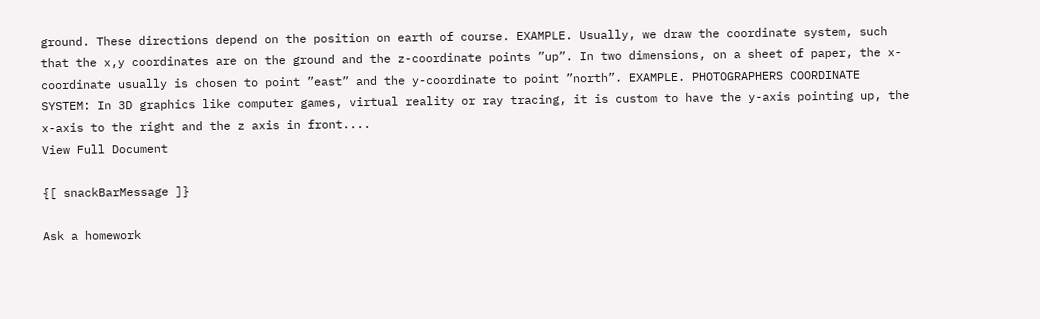ground. These directions depend on the position on earth of course. EXAMPLE. Usually, we draw the coordinate system, such that the x,y coordinates are on the ground and the z-coordinate points ”up”. In two dimensions, on a sheet of paper, the x-coordinate usually is chosen to point ”east” and the y-coordinate to point ”north”. EXAMPLE. PHOTOGRAPHERS COORDINATE SYSTEM: In 3D graphics like computer games, virtual reality or ray tracing, it is custom to have the y-axis pointing up, the x-axis to the right and the z axis in front....
View Full Document

{[ snackBarMessage ]}

Ask a homework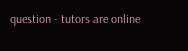question - tutors are online